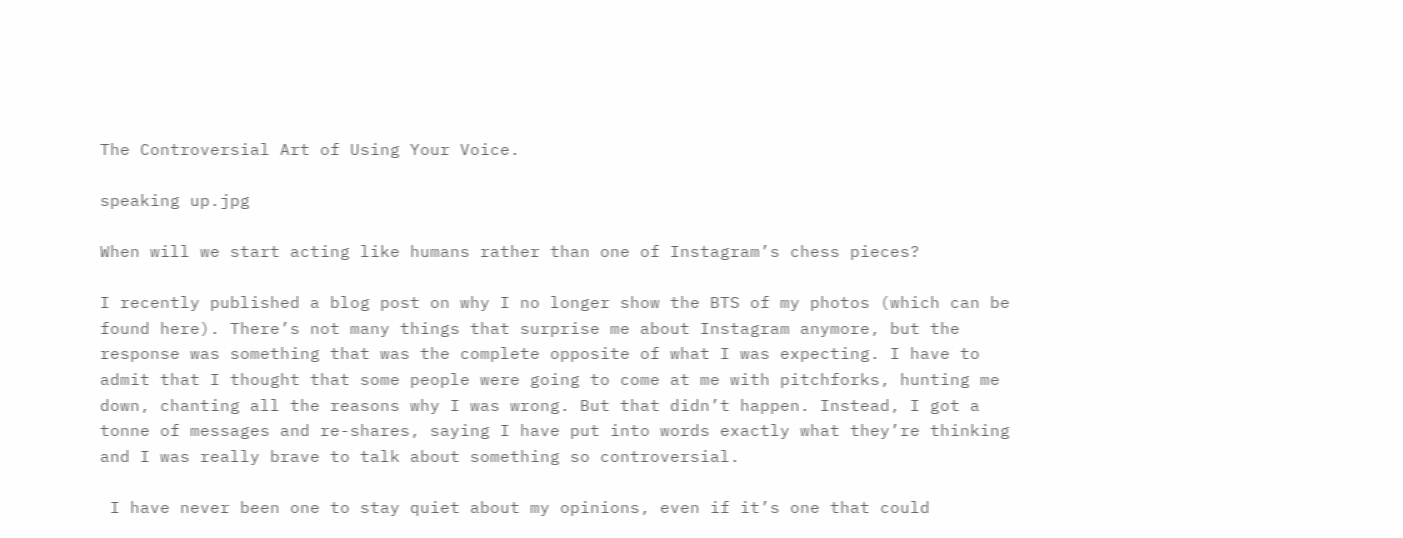The Controversial Art of Using Your Voice.

speaking up.jpg

When will we start acting like humans rather than one of Instagram’s chess pieces?

I recently published a blog post on why I no longer show the BTS of my photos (which can be found here). There’s not many things that surprise me about Instagram anymore, but the response was something that was the complete opposite of what I was expecting. I have to admit that I thought that some people were going to come at me with pitchforks, hunting me down, chanting all the reasons why I was wrong. But that didn’t happen. Instead, I got a tonne of messages and re-shares, saying I have put into words exactly what they’re thinking and I was really brave to talk about something so controversial.

 I have never been one to stay quiet about my opinions, even if it’s one that could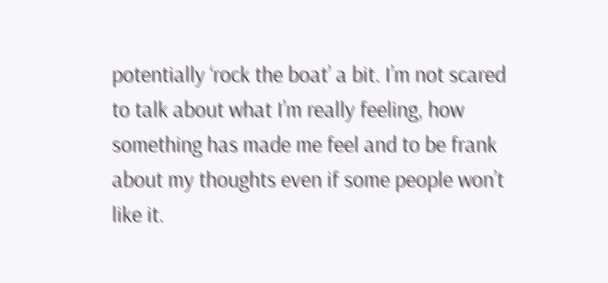potentially ‘rock the boat’ a bit. I’m not scared to talk about what I’m really feeling, how something has made me feel and to be frank about my thoughts even if some people won’t like it.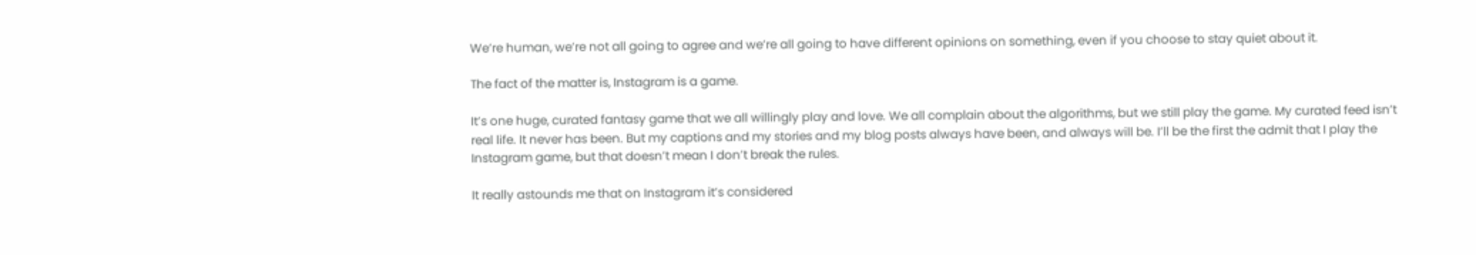We’re human, we’re not all going to agree and we’re all going to have different opinions on something, even if you choose to stay quiet about it.

The fact of the matter is, Instagram is a game.

It’s one huge, curated fantasy game that we all willingly play and love. We all complain about the algorithms, but we still play the game. My curated feed isn’t real life. It never has been. But my captions and my stories and my blog posts always have been, and always will be. I’ll be the first the admit that I play the Instagram game, but that doesn’t mean I don’t break the rules.

It really astounds me that on Instagram it’s considered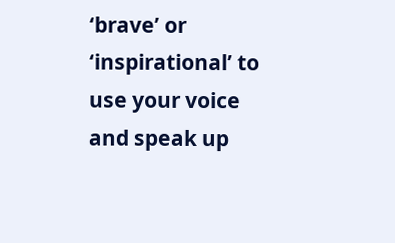‘brave’ or ‘inspirational’ to use your voice and speak up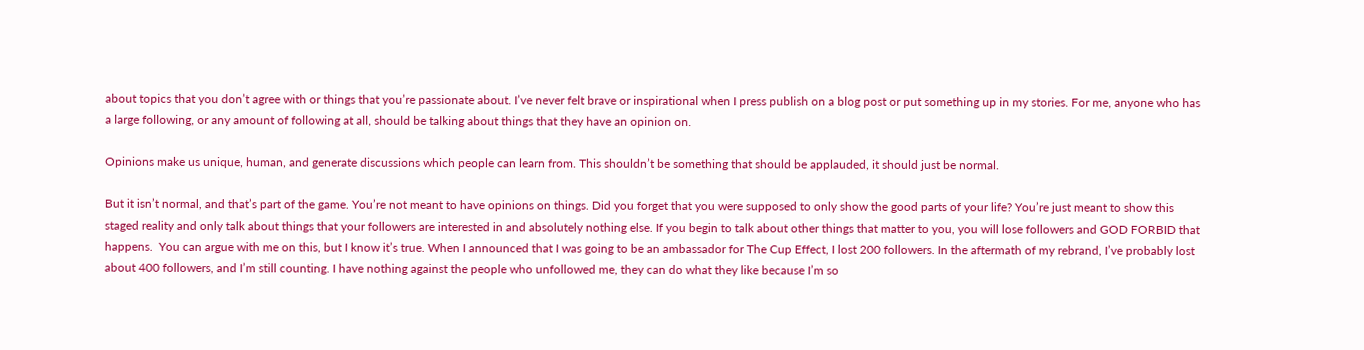about topics that you don’t agree with or things that you’re passionate about. I’ve never felt brave or inspirational when I press publish on a blog post or put something up in my stories. For me, anyone who has a large following, or any amount of following at all, should be talking about things that they have an opinion on.

Opinions make us unique, human, and generate discussions which people can learn from. This shouldn’t be something that should be applauded, it should just be normal.

But it isn’t normal, and that’s part of the game. You’re not meant to have opinions on things. Did you forget that you were supposed to only show the good parts of your life? You’re just meant to show this staged reality and only talk about things that your followers are interested in and absolutely nothing else. If you begin to talk about other things that matter to you, you will lose followers and GOD FORBID that happens.  You can argue with me on this, but I know it’s true. When I announced that I was going to be an ambassador for The Cup Effect, I lost 200 followers. In the aftermath of my rebrand, I’ve probably lost about 400 followers, and I’m still counting. I have nothing against the people who unfollowed me, they can do what they like because I’m so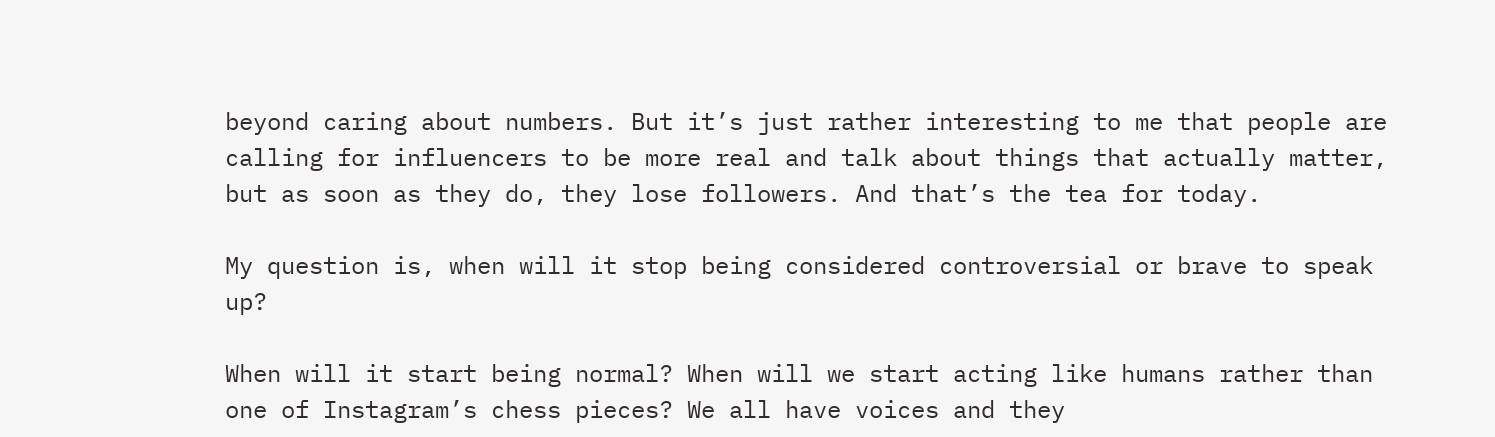beyond caring about numbers. But it’s just rather interesting to me that people are calling for influencers to be more real and talk about things that actually matter, but as soon as they do, they lose followers. And that’s the tea for today.

My question is, when will it stop being considered controversial or brave to speak up?

When will it start being normal? When will we start acting like humans rather than one of Instagram’s chess pieces? We all have voices and they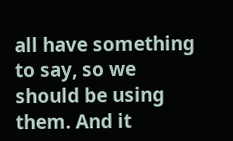all have something to say, so we should be using them. And it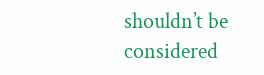shouldn’t be considered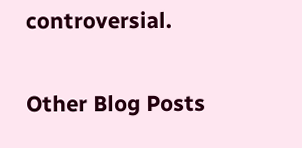controversial.

Other Blog Posts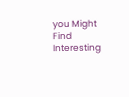you Might Find Interesting